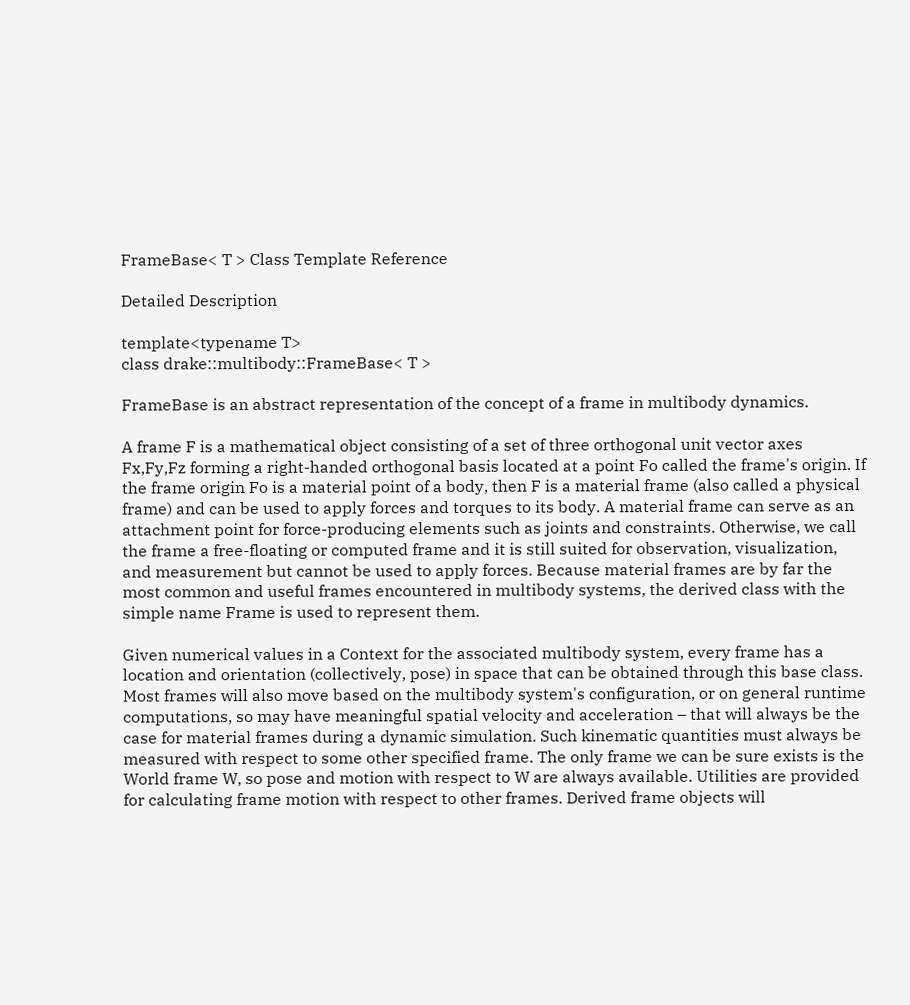FrameBase< T > Class Template Reference

Detailed Description

template<typename T>
class drake::multibody::FrameBase< T >

FrameBase is an abstract representation of the concept of a frame in multibody dynamics.

A frame F is a mathematical object consisting of a set of three orthogonal unit vector axes Fx,Fy,Fz forming a right-handed orthogonal basis located at a point Fo called the frame's origin. If the frame origin Fo is a material point of a body, then F is a material frame (also called a physical frame) and can be used to apply forces and torques to its body. A material frame can serve as an attachment point for force-producing elements such as joints and constraints. Otherwise, we call the frame a free-floating or computed frame and it is still suited for observation, visualization, and measurement but cannot be used to apply forces. Because material frames are by far the most common and useful frames encountered in multibody systems, the derived class with the simple name Frame is used to represent them.

Given numerical values in a Context for the associated multibody system, every frame has a location and orientation (collectively, pose) in space that can be obtained through this base class. Most frames will also move based on the multibody system's configuration, or on general runtime computations, so may have meaningful spatial velocity and acceleration – that will always be the case for material frames during a dynamic simulation. Such kinematic quantities must always be measured with respect to some other specified frame. The only frame we can be sure exists is the World frame W, so pose and motion with respect to W are always available. Utilities are provided for calculating frame motion with respect to other frames. Derived frame objects will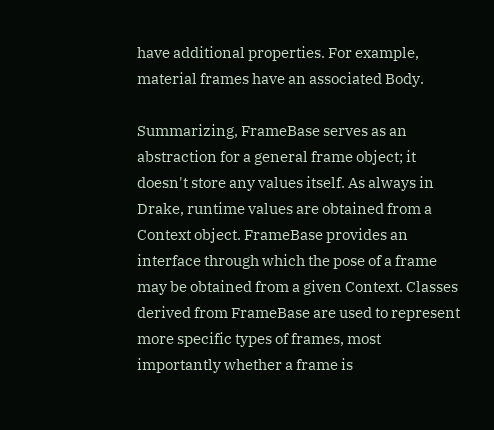have additional properties. For example, material frames have an associated Body.

Summarizing, FrameBase serves as an abstraction for a general frame object; it doesn't store any values itself. As always in Drake, runtime values are obtained from a Context object. FrameBase provides an interface through which the pose of a frame may be obtained from a given Context. Classes derived from FrameBase are used to represent more specific types of frames, most importantly whether a frame is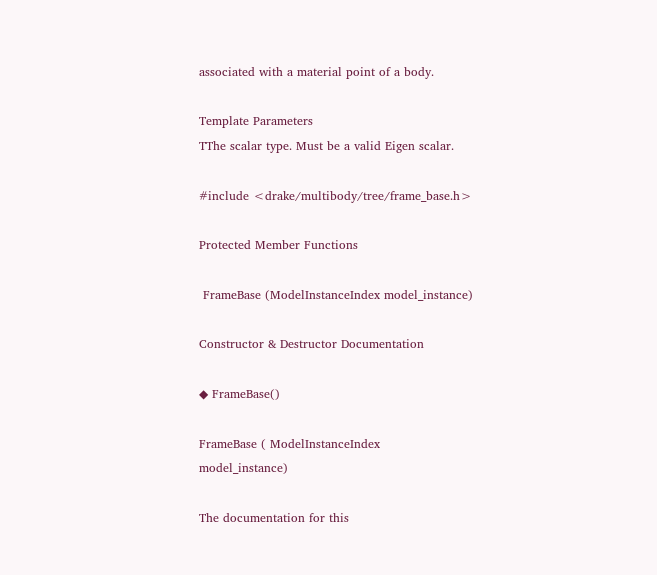associated with a material point of a body.

Template Parameters
TThe scalar type. Must be a valid Eigen scalar.

#include <drake/multibody/tree/frame_base.h>

Protected Member Functions

 FrameBase (ModelInstanceIndex model_instance)

Constructor & Destructor Documentation

◆ FrameBase()

FrameBase ( ModelInstanceIndex  model_instance)

The documentation for this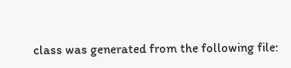class was generated from the following file: